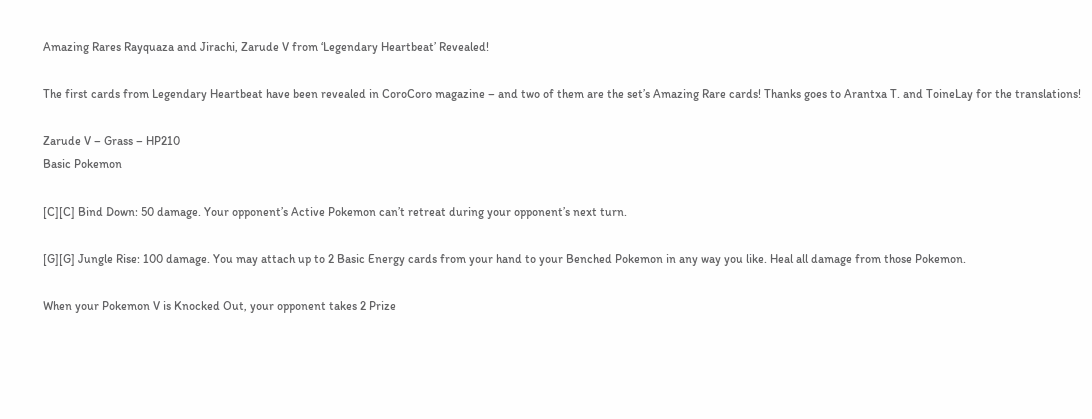Amazing Rares Rayquaza and Jirachi, Zarude V from ‘Legendary Heartbeat’ Revealed!

The first cards from Legendary Heartbeat have been revealed in CoroCoro magazine – and two of them are the set’s Amazing Rare cards! Thanks goes to Arantxa T. and ToineLay for the translations!

Zarude V – Grass – HP210
Basic Pokemon

[C][C] Bind Down: 50 damage. Your opponent’s Active Pokemon can’t retreat during your opponent’s next turn.

[G][G] Jungle Rise: 100 damage. You may attach up to 2 Basic Energy cards from your hand to your Benched Pokemon in any way you like. Heal all damage from those Pokemon.

When your Pokemon V is Knocked Out, your opponent takes 2 Prize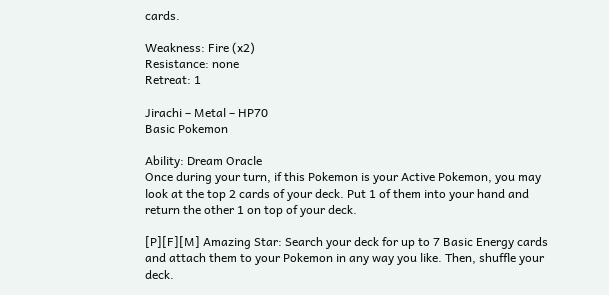cards.

Weakness: Fire (x2)
Resistance: none
Retreat: 1

Jirachi – Metal – HP70
Basic Pokemon

Ability: Dream Oracle
Once during your turn, if this Pokemon is your Active Pokemon, you may look at the top 2 cards of your deck. Put 1 of them into your hand and return the other 1 on top of your deck.

[P][F][M] Amazing Star: Search your deck for up to 7 Basic Energy cards and attach them to your Pokemon in any way you like. Then, shuffle your deck.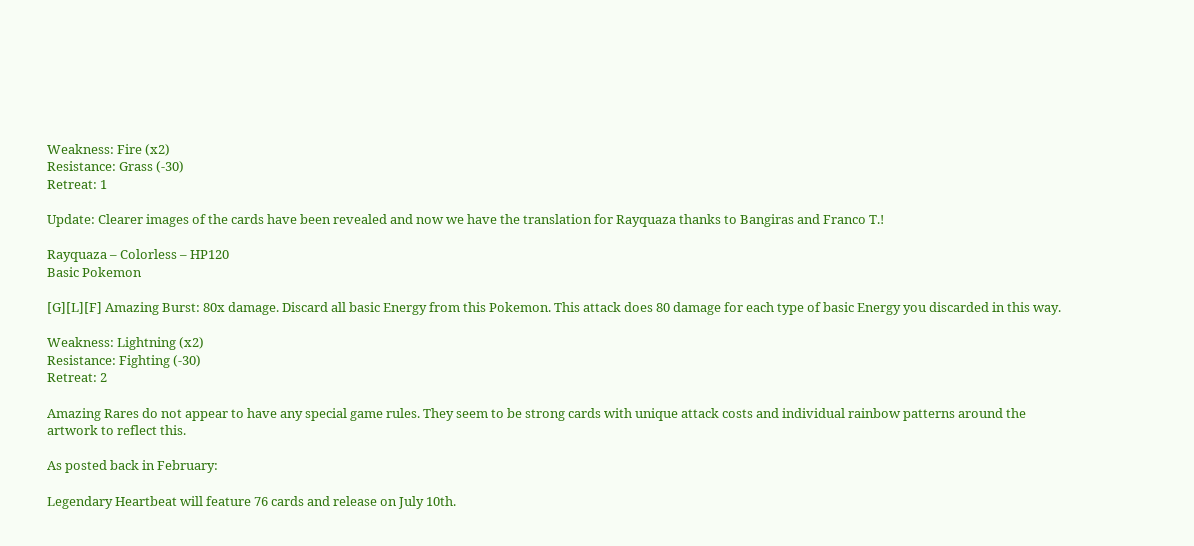Weakness: Fire (x2)
Resistance: Grass (-30)
Retreat: 1

Update: Clearer images of the cards have been revealed and now we have the translation for Rayquaza thanks to Bangiras and Franco T.!

Rayquaza – Colorless – HP120
Basic Pokemon

[G][L][F] Amazing Burst: 80x damage. Discard all basic Energy from this Pokemon. This attack does 80 damage for each type of basic Energy you discarded in this way.

Weakness: Lightning (x2)
Resistance: Fighting (-30)
Retreat: 2

Amazing Rares do not appear to have any special game rules. They seem to be strong cards with unique attack costs and individual rainbow patterns around the artwork to reflect this.

As posted back in February:

Legendary Heartbeat will feature 76 cards and release on July 10th.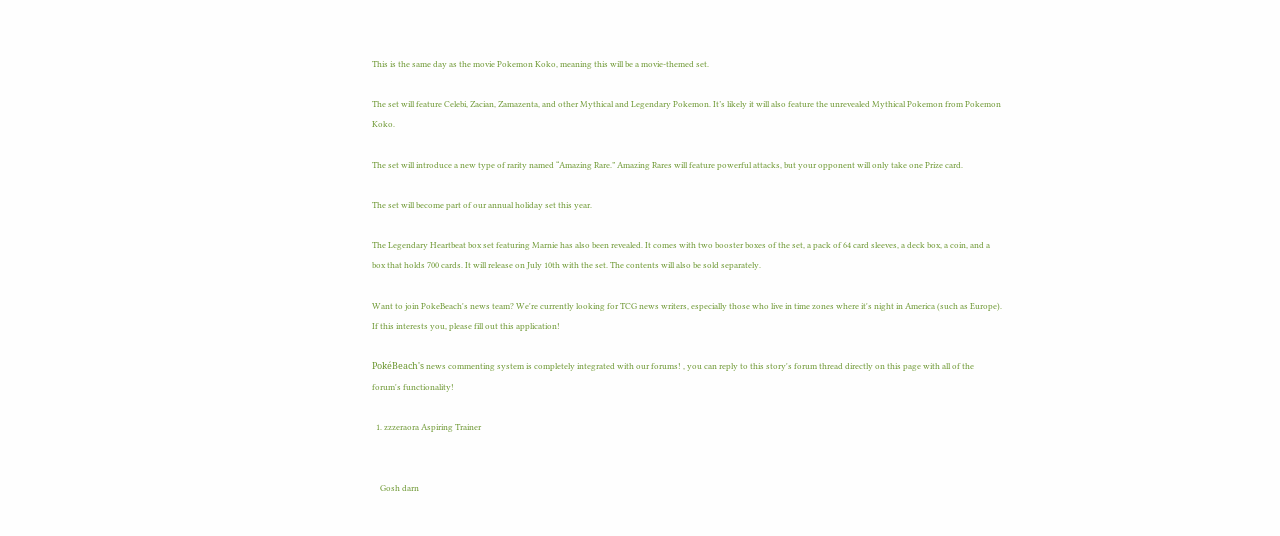This is the same day as the movie Pokemon Koko, meaning this will be a movie-themed set.

The set will feature Celebi, Zacian, Zamazenta, and other Mythical and Legendary Pokemon. It’s likely it will also feature the unrevealed Mythical Pokemon from Pokemon Koko.

The set will introduce a new type of rarity named “Amazing Rare.” Amazing Rares will feature powerful attacks, but your opponent will only take one Prize card.

The set will become part of our annual holiday set this year.

The Legendary Heartbeat box set featuring Marnie has also been revealed. It comes with two booster boxes of the set, a pack of 64 card sleeves, a deck box, a coin, and a box that holds 700 cards. It will release on July 10th with the set. The contents will also be sold separately.

Want to join PokeBeach's news team? We're currently looking for TCG news writers, especially those who live in time zones where it's night in America (such as Europe). If this interests you, please fill out this application!

PokéBeach's news commenting system is completely integrated with our forums! , you can reply to this story's forum thread directly on this page with all of the forum's functionality!

  1. zzzeraora Aspiring Trainer


    Gosh darn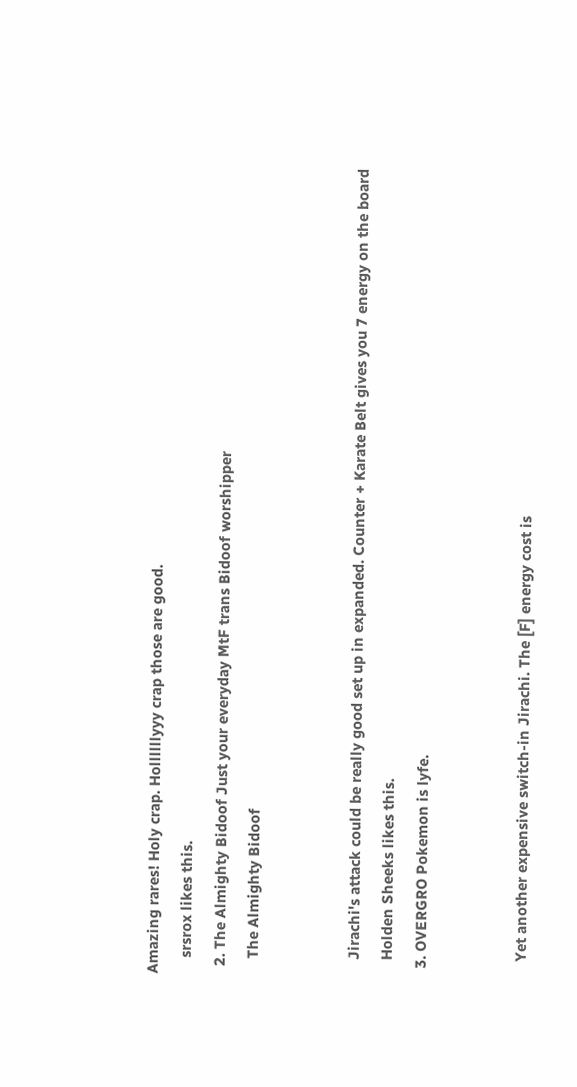Amazing rares! Holy crap. Hollllllyyy crap those are good.
    srsrox likes this.
  2. The Almighty Bidoof Just your everyday MtF trans Bidoof worshipper
    The Almighty Bidoof


    Jirachi's attack could be really good set up in expanded. Counter + Karate Belt gives you 7 energy on the board
    Holden Sheeks likes this.
  3. OVERGRO Pokemon is lyfe.


    Yet another expensive switch-in Jirachi. The [F] energy cost is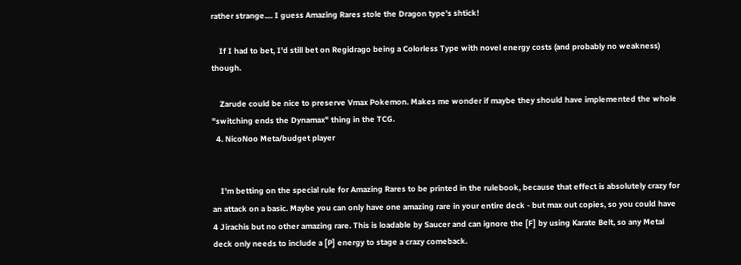rather strange.... I guess Amazing Rares stole the Dragon type's shtick!

    If I had to bet, I'd still bet on Regidrago being a Colorless Type with novel energy costs (and probably no weakness) though.

    Zarude could be nice to preserve Vmax Pokemon. Makes me wonder if maybe they should have implemented the whole "switching ends the Dynamax" thing in the TCG.
  4. NicoNoo Meta/budget player


    I'm betting on the special rule for Amazing Rares to be printed in the rulebook, because that effect is absolutely crazy for an attack on a basic. Maybe you can only have one amazing rare in your entire deck - but max out copies, so you could have 4 Jirachis but no other amazing rare. This is loadable by Saucer and can ignore the [F] by using Karate Belt, so any Metal deck only needs to include a [P] energy to stage a crazy comeback.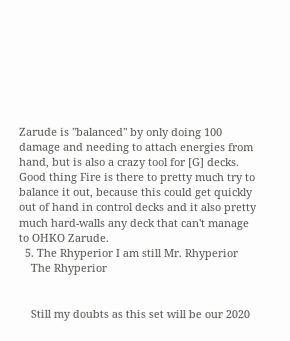Zarude is "balanced" by only doing 100 damage and needing to attach energies from hand, but is also a crazy tool for [G] decks. Good thing Fire is there to pretty much try to balance it out, because this could get quickly out of hand in control decks and it also pretty much hard-walls any deck that can't manage to OHKO Zarude.
  5. The Rhyperior I am still Mr. Rhyperior
    The Rhyperior


    Still my doubts as this set will be our 2020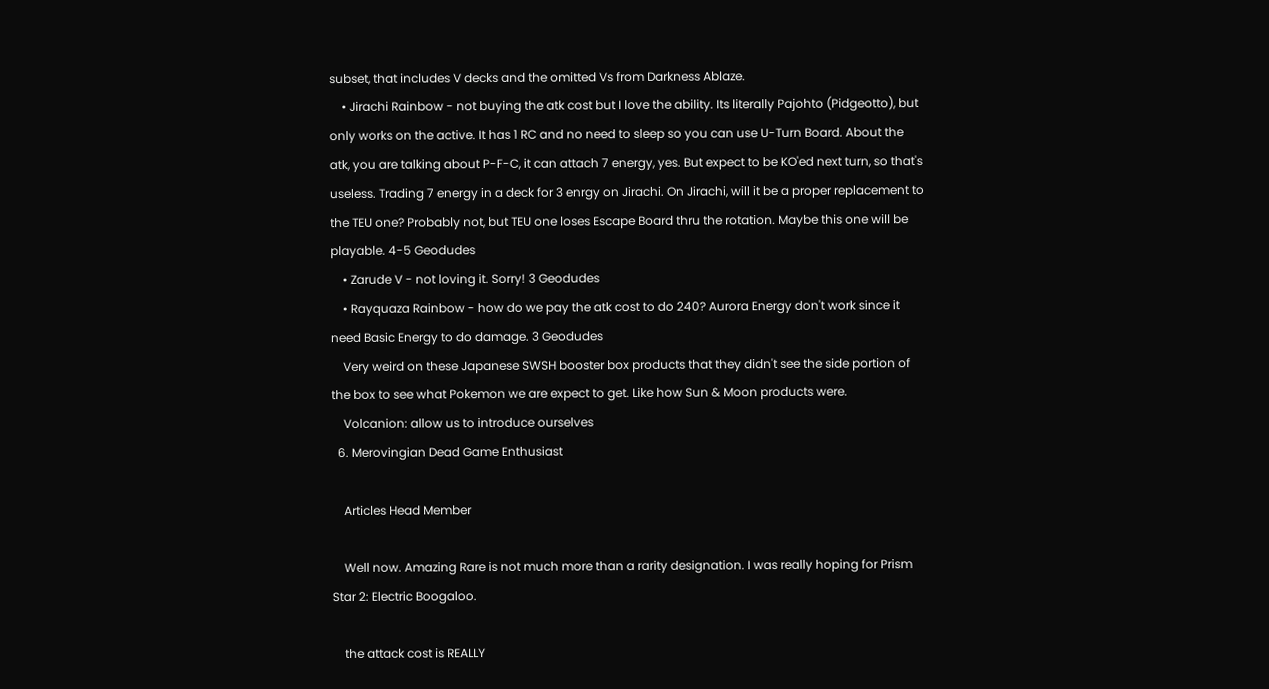subset, that includes V decks and the omitted Vs from Darkness Ablaze.
    • Jirachi Rainbow - not buying the atk cost but I love the ability. Its literally Pajohto (Pidgeotto), but only works on the active. It has 1 RC and no need to sleep so you can use U-Turn Board. About the atk, you are talking about P-F-C, it can attach 7 energy, yes. But expect to be KO'ed next turn, so that's useless. Trading 7 energy in a deck for 3 enrgy on Jirachi. On Jirachi, will it be a proper replacement to the TEU one? Probably not, but TEU one loses Escape Board thru the rotation. Maybe this one will be playable. 4-5 Geodudes
    • Zarude V - not loving it. Sorry! 3 Geodudes
    • Rayquaza Rainbow - how do we pay the atk cost to do 240? Aurora Energy don't work since it need Basic Energy to do damage. 3 Geodudes
    Very weird on these Japanese SWSH booster box products that they didn't see the side portion of the box to see what Pokemon we are expect to get. Like how Sun & Moon products were.
    Volcanion: allow us to introduce ourselves
  6. Merovingian Dead Game Enthusiast

    Articles Head Member

    Well now. Amazing Rare is not much more than a rarity designation. I was really hoping for Prism Star 2: Electric Boogaloo.

    the attack cost is REALLY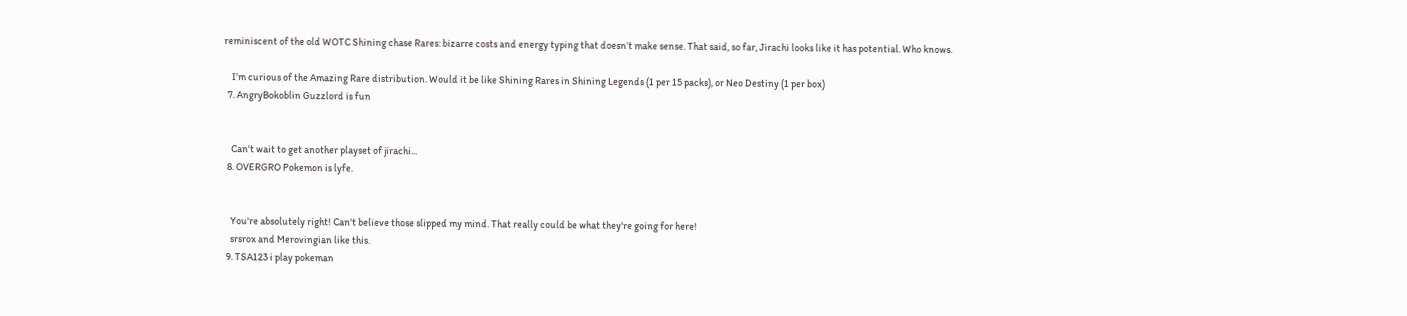reminiscent of the old WOTC Shining chase Rares: bizarre costs and energy typing that doesn’t make sense. That said, so far, Jirachi looks like it has potential. Who knows.

    I’m curious of the Amazing Rare distribution. Would it be like Shining Rares in Shining Legends (1 per 15 packs), or Neo Destiny (1 per box)
  7. AngryBokoblin Guzzlord is fun


    Can't wait to get another playset of jirachi...
  8. OVERGRO Pokemon is lyfe.


    You're absolutely right! Can't believe those slipped my mind. That really could be what they're going for here!
    srsrox and Merovingian like this.
  9. TSA123 i play pokeman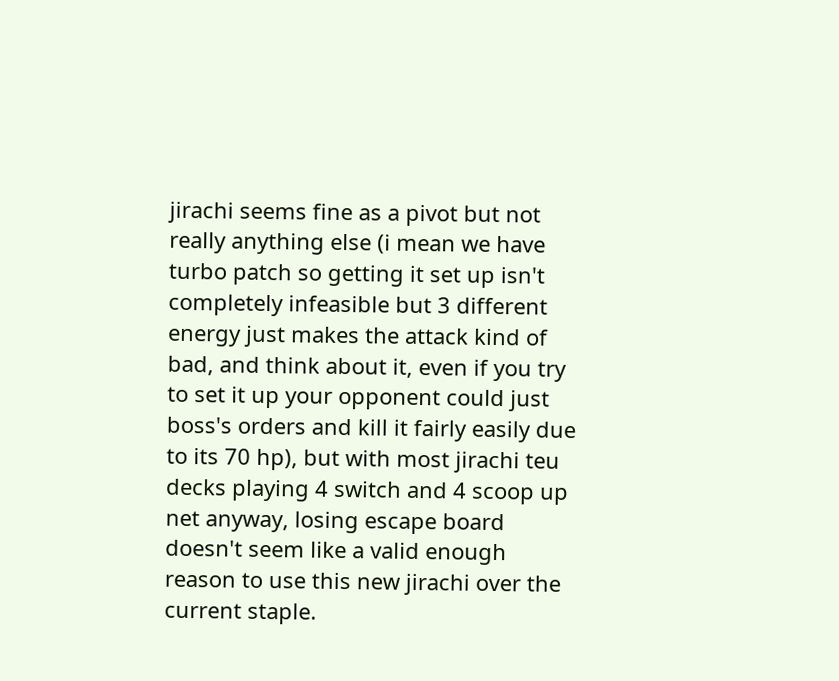jirachi seems fine as a pivot but not really anything else (i mean we have turbo patch so getting it set up isn't completely infeasible but 3 different energy just makes the attack kind of bad, and think about it, even if you try to set it up your opponent could just boss's orders and kill it fairly easily due to its 70 hp), but with most jirachi teu decks playing 4 switch and 4 scoop up net anyway, losing escape board doesn't seem like a valid enough reason to use this new jirachi over the current staple.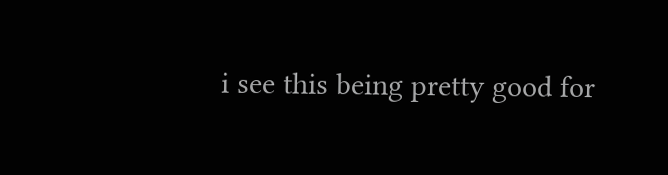i see this being pretty good for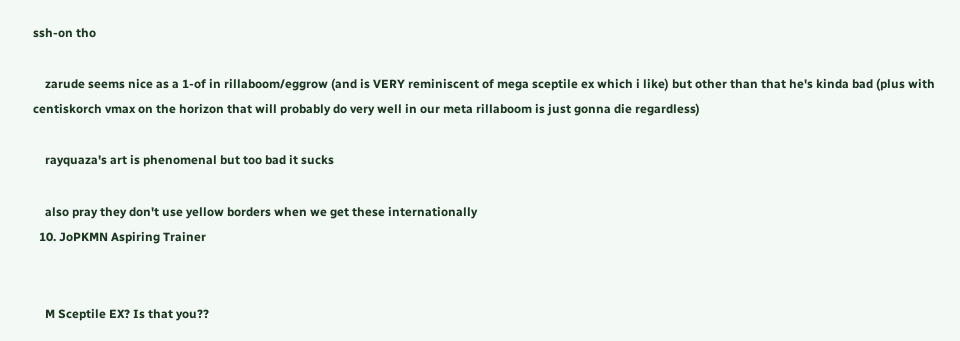ssh-on tho

    zarude seems nice as a 1-of in rillaboom/eggrow (and is VERY reminiscent of mega sceptile ex which i like) but other than that he's kinda bad (plus with centiskorch vmax on the horizon that will probably do very well in our meta rillaboom is just gonna die regardless)

    rayquaza's art is phenomenal but too bad it sucks

    also pray they don't use yellow borders when we get these internationally
  10. JoPKMN Aspiring Trainer


    M Sceptile EX? Is that you??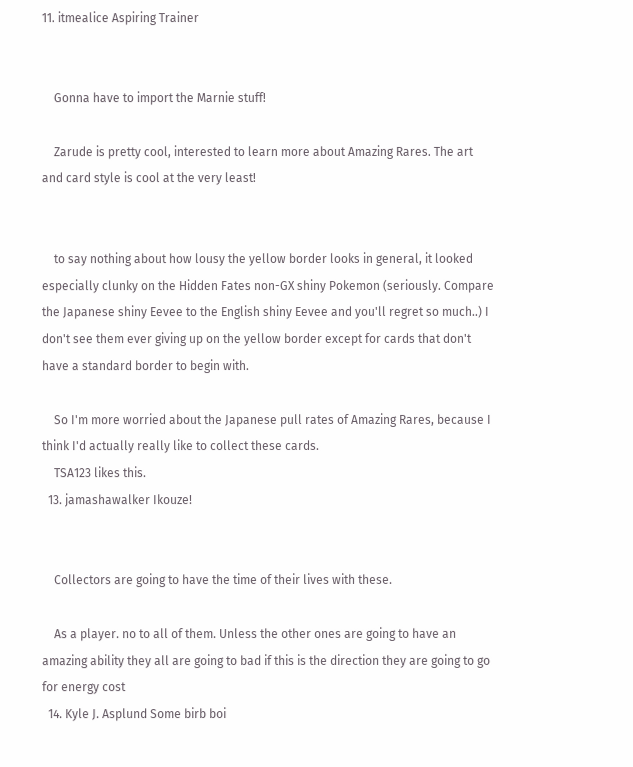11. itmealice Aspiring Trainer


    Gonna have to import the Marnie stuff!

    Zarude is pretty cool, interested to learn more about Amazing Rares. The art and card style is cool at the very least!


    to say nothing about how lousy the yellow border looks in general, it looked especially clunky on the Hidden Fates non-GX shiny Pokemon (seriously. Compare the Japanese shiny Eevee to the English shiny Eevee and you'll regret so much..) I don't see them ever giving up on the yellow border except for cards that don't have a standard border to begin with.

    So I'm more worried about the Japanese pull rates of Amazing Rares, because I think I'd actually really like to collect these cards.
    TSA123 likes this.
  13. jamashawalker Ikouze!


    Collectors are going to have the time of their lives with these.

    As a player. no to all of them. Unless the other ones are going to have an amazing ability they all are going to bad if this is the direction they are going to go for energy cost
  14. Kyle J. Asplund Some birb boi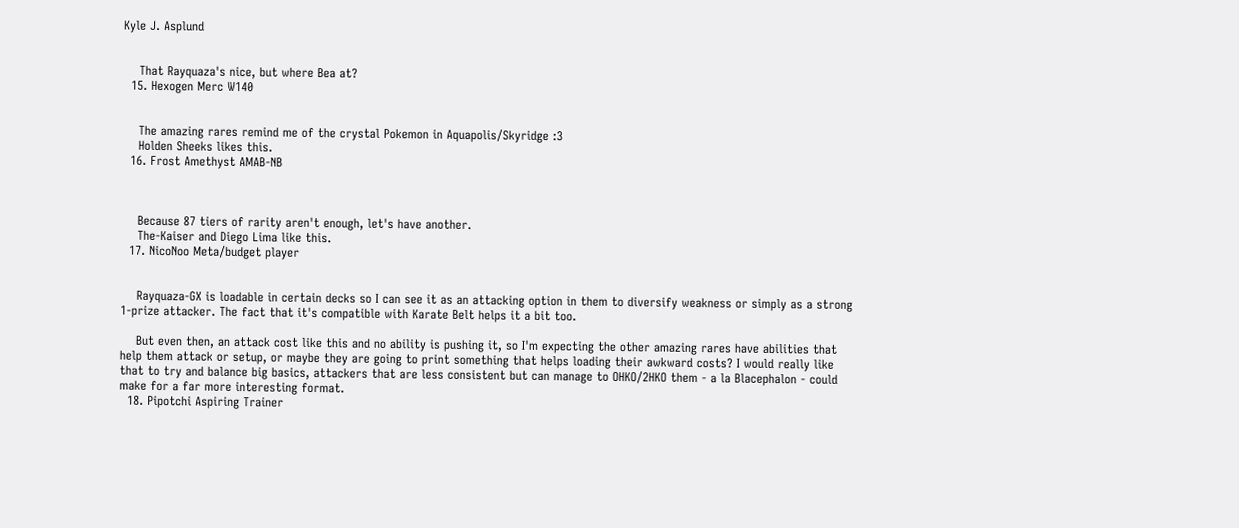Kyle J. Asplund


    That Rayquaza's nice, but where Bea at?
  15. Hexogen Merc W140


    The amazing rares remind me of the crystal Pokemon in Aquapolis/Skyridge :3
    Holden Sheeks likes this.
  16. Frost Amethyst AMAB-NB



    Because 87 tiers of rarity aren't enough, let's have another.
    The-Kaiser and Diego Lima like this.
  17. NicoNoo Meta/budget player


    Rayquaza-GX is loadable in certain decks so I can see it as an attacking option in them to diversify weakness or simply as a strong 1-prize attacker. The fact that it's compatible with Karate Belt helps it a bit too.

    But even then, an attack cost like this and no ability is pushing it, so I'm expecting the other amazing rares have abilities that help them attack or setup, or maybe they are going to print something that helps loading their awkward costs? I would really like that to try and balance big basics, attackers that are less consistent but can manage to OHKO/2HKO them - a la Blacephalon - could make for a far more interesting format.
  18. Pipotchi Aspiring Trainer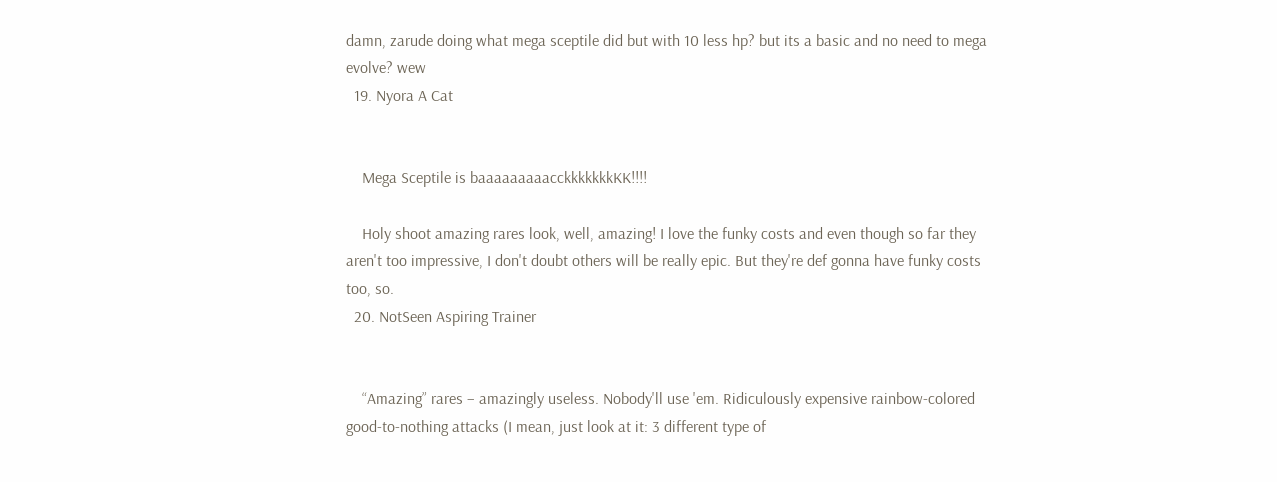damn, zarude doing what mega sceptile did but with 10 less hp? but its a basic and no need to mega evolve? wew
  19. Nyora A Cat


    Mega Sceptile is baaaaaaaaacckkkkkkkKK!!!!

    Holy shoot amazing rares look, well, amazing! I love the funky costs and even though so far they aren't too impressive, I don't doubt others will be really epic. But they're def gonna have funky costs too, so.
  20. NotSeen Aspiring Trainer


    “Amazing” rares – amazingly useless. Nobody'll use 'em. Ridiculously expensive rainbow-colored good-to-nothing attacks (I mean, just look at it: 3 different type of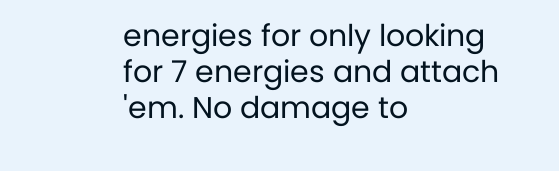energies for only looking for 7 energies and attach 'em. No damage to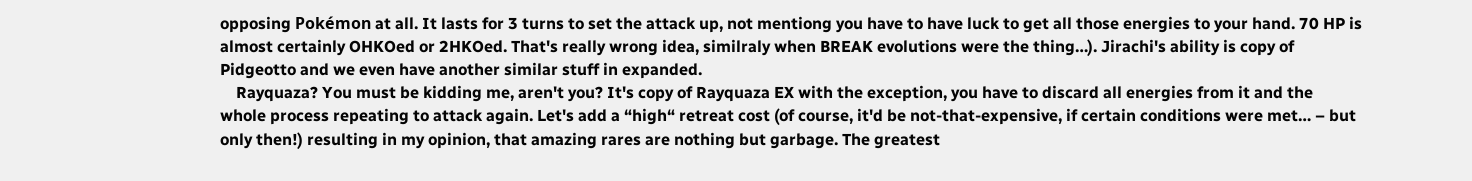opposing Pokémon at all. It lasts for 3 turns to set the attack up, not mentiong you have to have luck to get all those energies to your hand. 70 HP is almost certainly OHKOed or 2HKOed. That's really wrong idea, similraly when BREAK evolutions were the thing…). Jirachi's ability is copy of Pidgeotto and we even have another similar stuff in expanded.
    Rayquaza? You must be kidding me, aren't you? It's copy of Rayquaza EX with the exception, you have to discard all energies from it and the whole process repeating to attack again. Let's add a “high“ retreat cost (of course, it'd be not-that-expensive, if certain conditions were met… – but only then!) resulting in my opinion, that amazing rares are nothing but garbage. The greatest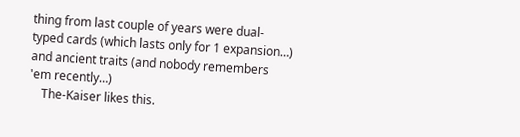thing from last couple of years were dual-typed cards (which lasts only for 1 expansion…) and ancient traits (and nobody remembers 'em recently…)
    The-Kaiser likes this.